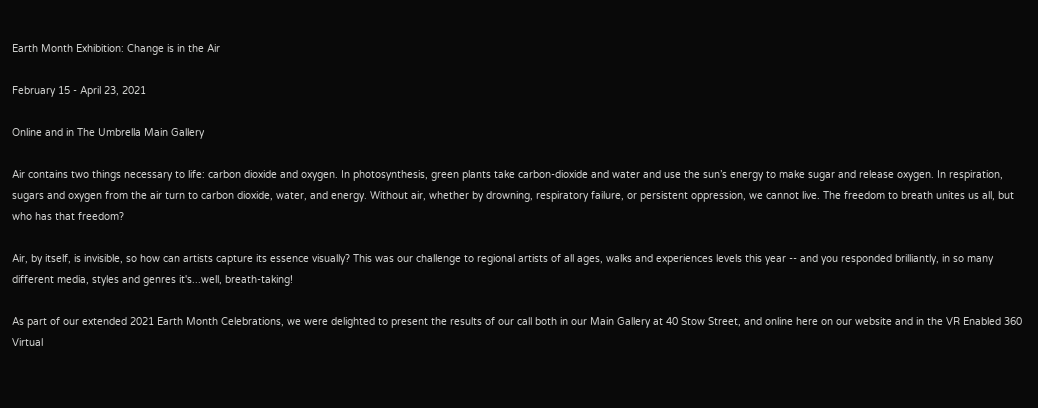Earth Month Exhibition: Change is in the Air

February 15 - April 23, 2021

Online and in The Umbrella Main Gallery

Air contains two things necessary to life: carbon dioxide and oxygen. In photosynthesis, green plants take carbon-dioxide and water and use the sun’s energy to make sugar and release oxygen. In respiration, sugars and oxygen from the air turn to carbon dioxide, water, and energy. Without air, whether by drowning, respiratory failure, or persistent oppression, we cannot live. The freedom to breath unites us all, but who has that freedom?

Air, by itself, is invisible, so how can artists capture its essence visually? This was our challenge to regional artists of all ages, walks and experiences levels this year -- and you responded brilliantly, in so many different media, styles and genres it's...well, breath-taking!

As part of our extended 2021 Earth Month Celebrations, we were delighted to present the results of our call both in our Main Gallery at 40 Stow Street, and online here on our website and in the VR Enabled 360 Virtual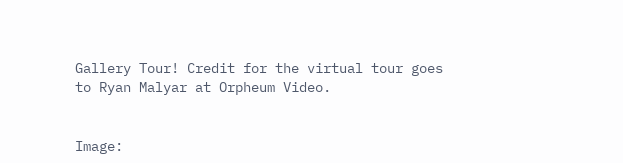Gallery Tour! Credit for the virtual tour goes to Ryan Malyar at Orpheum Video.


Image: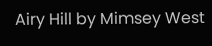Airy Hill by Mimsey West